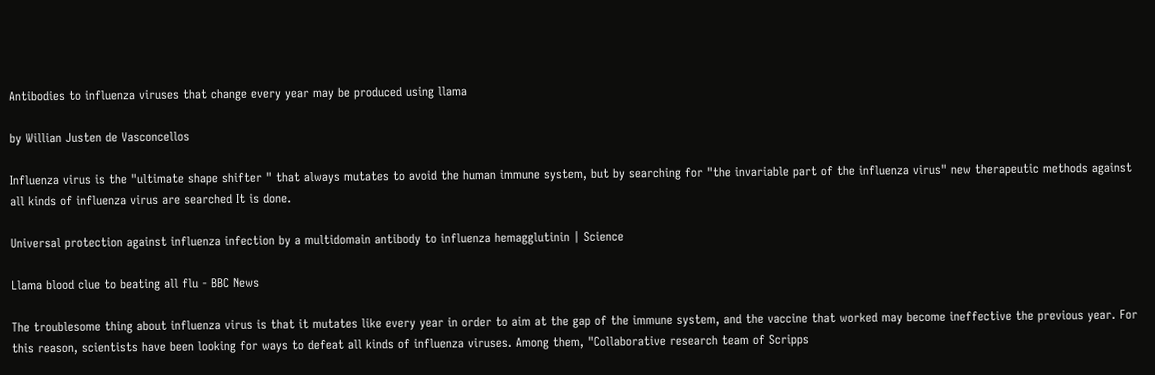Antibodies to influenza viruses that change every year may be produced using llama

by Willian Justen de Vasconcellos

Influenza virus is the "ultimate shape shifter " that always mutates to avoid the human immune system, but by searching for "the invariable part of the influenza virus" new therapeutic methods against all kinds of influenza virus are searched It is done.

Universal protection against influenza infection by a multidomain antibody to influenza hemagglutinin | Science

Llama blood clue to beating all flu - BBC News

The troublesome thing about influenza virus is that it mutates like every year in order to aim at the gap of the immune system, and the vaccine that worked may become ineffective the previous year. For this reason, scientists have been looking for ways to defeat all kinds of influenza viruses. Among them, "Collaborative research team of Scripps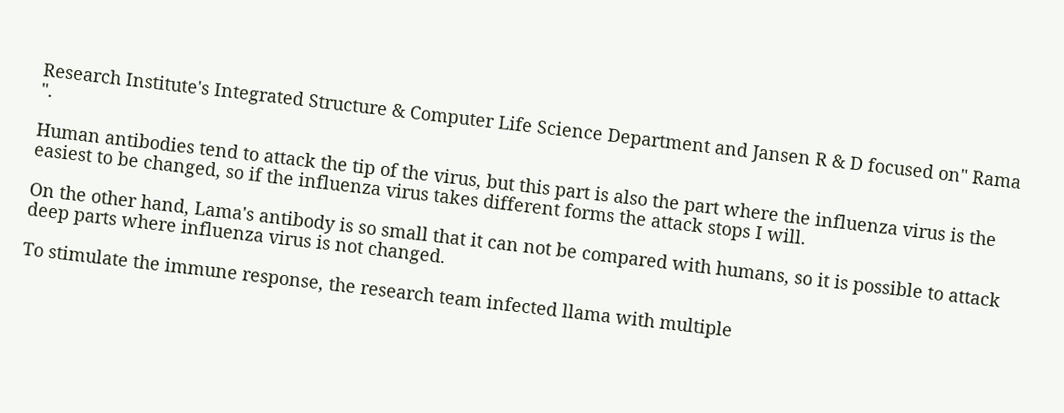Research Institute's Integrated Structure & Computer Life Science Department and Jansen R & D focused on" Rama ".

Human antibodies tend to attack the tip of the virus, but this part is also the part where the influenza virus is the easiest to be changed, so if the influenza virus takes different forms the attack stops I will.

On the other hand, Lama's antibody is so small that it can not be compared with humans, so it is possible to attack deep parts where influenza virus is not changed.

To stimulate the immune response, the research team infected llama with multiple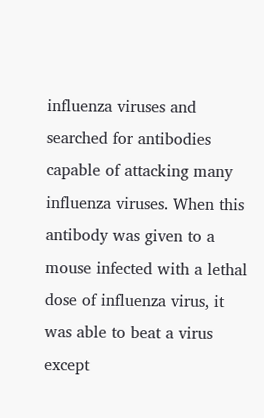influenza viruses and searched for antibodies capable of attacking many influenza viruses. When this antibody was given to a mouse infected with a lethal dose of influenza virus, it was able to beat a virus except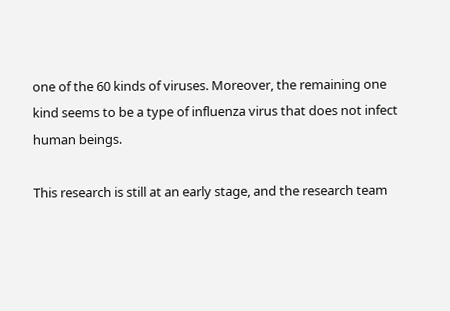one of the 60 kinds of viruses. Moreover, the remaining one kind seems to be a type of influenza virus that does not infect human beings.

This research is still at an early stage, and the research team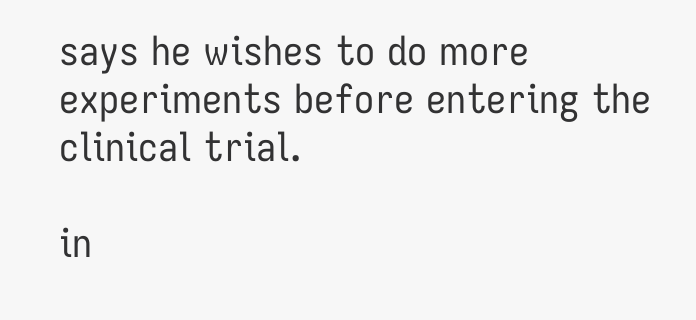says he wishes to do more experiments before entering the clinical trial.

in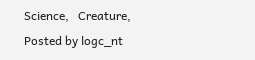Science,   Creature, Posted by logc_nt